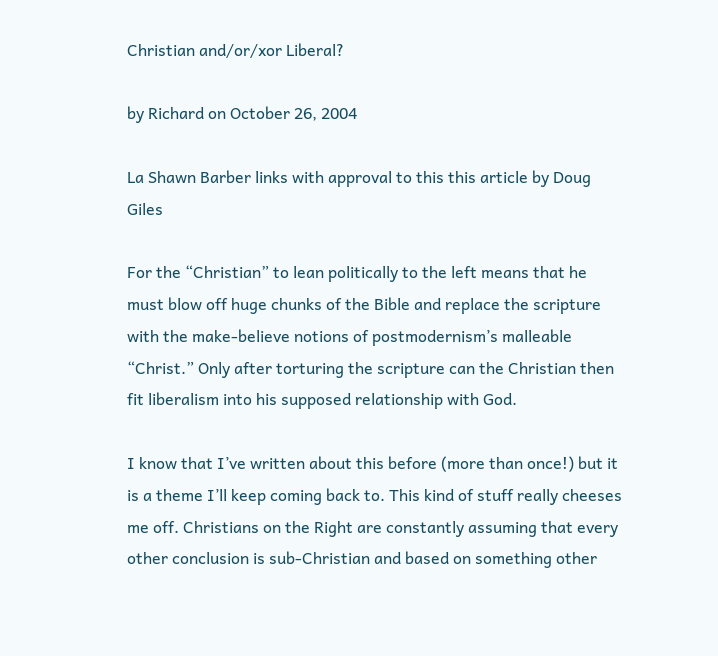Christian and/or/xor Liberal?

by Richard on October 26, 2004

La Shawn Barber links with approval to this this article by Doug Giles

For the “Christian” to lean politically to the left means that he must blow off huge chunks of the Bible and replace the scripture with the make-believe notions of postmodernism’s malleable “Christ.” Only after torturing the scripture can the Christian then fit liberalism into his supposed relationship with God.

I know that I’ve written about this before (more than once!) but it is a theme I’ll keep coming back to. This kind of stuff really cheeses me off. Christians on the Right are constantly assuming that every other conclusion is sub-Christian and based on something other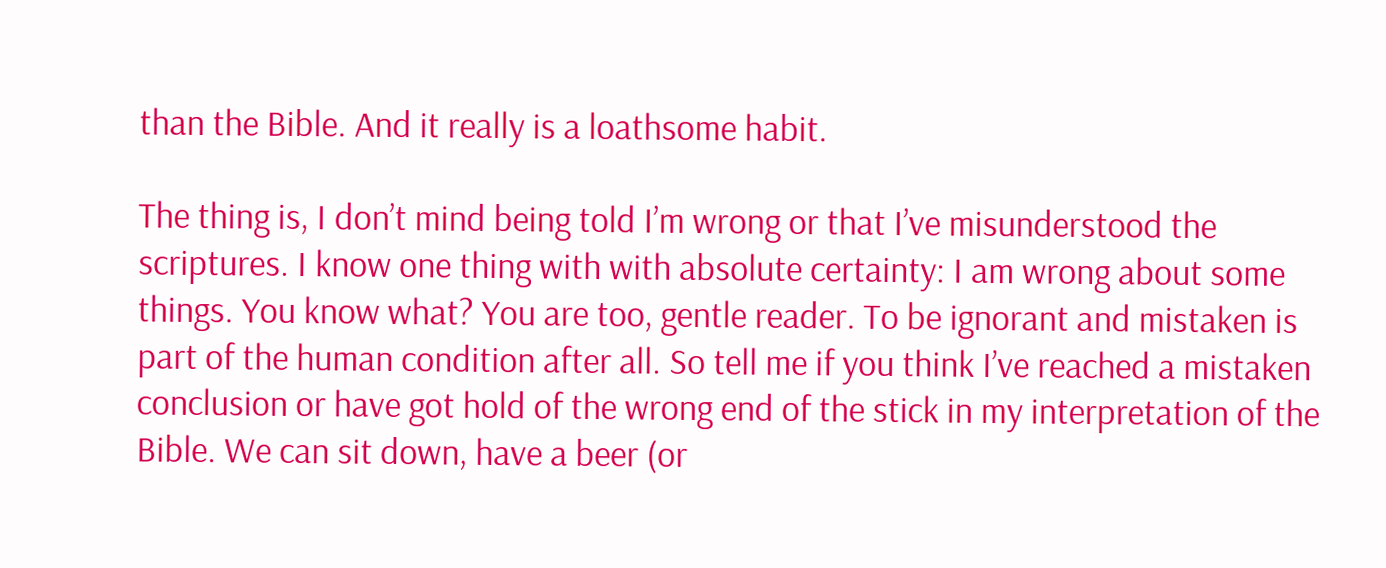than the Bible. And it really is a loathsome habit.

The thing is, I don’t mind being told I’m wrong or that I’ve misunderstood the scriptures. I know one thing with with absolute certainty: I am wrong about some things. You know what? You are too, gentle reader. To be ignorant and mistaken is part of the human condition after all. So tell me if you think I’ve reached a mistaken conclusion or have got hold of the wrong end of the stick in my interpretation of the Bible. We can sit down, have a beer (or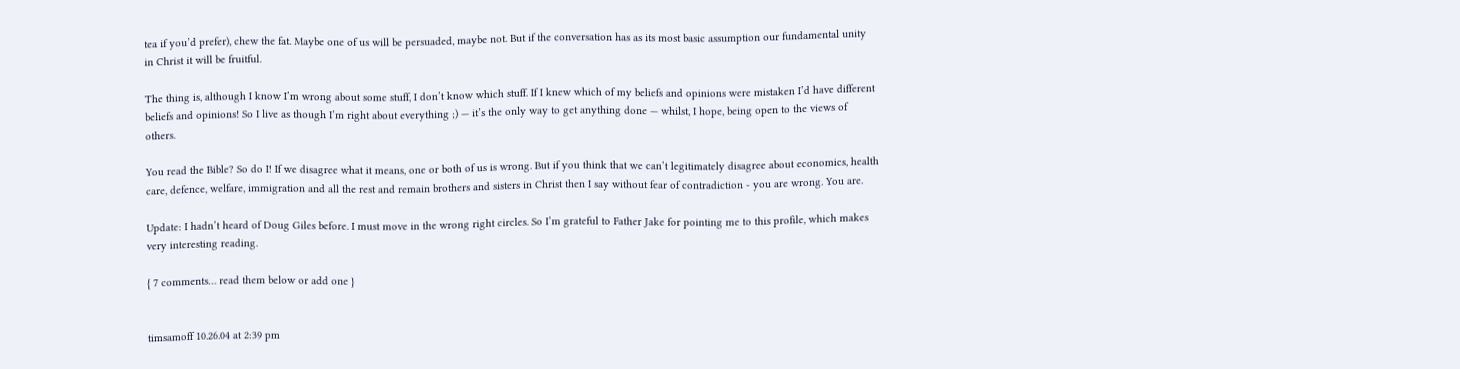tea if you’d prefer), chew the fat. Maybe one of us will be persuaded, maybe not. But if the conversation has as its most basic assumption our fundamental unity in Christ it will be fruitful.

The thing is, although I know I’m wrong about some stuff, I don’t know which stuff. If I knew which of my beliefs and opinions were mistaken I’d have different beliefs and opinions! So I live as though I’m right about everything ;) — it’s the only way to get anything done — whilst, I hope, being open to the views of others.

You read the Bible? So do I! If we disagree what it means, one or both of us is wrong. But if you think that we can’t legitimately disagree about economics, health care, defence, welfare, immigration and all the rest and remain brothers and sisters in Christ then I say without fear of contradiction - you are wrong. You are.

Update: I hadn’t heard of Doug Giles before. I must move in the wrong right circles. So I’m grateful to Father Jake for pointing me to this profile, which makes very interesting reading.

{ 7 comments… read them below or add one }


timsamoff 10.26.04 at 2:39 pm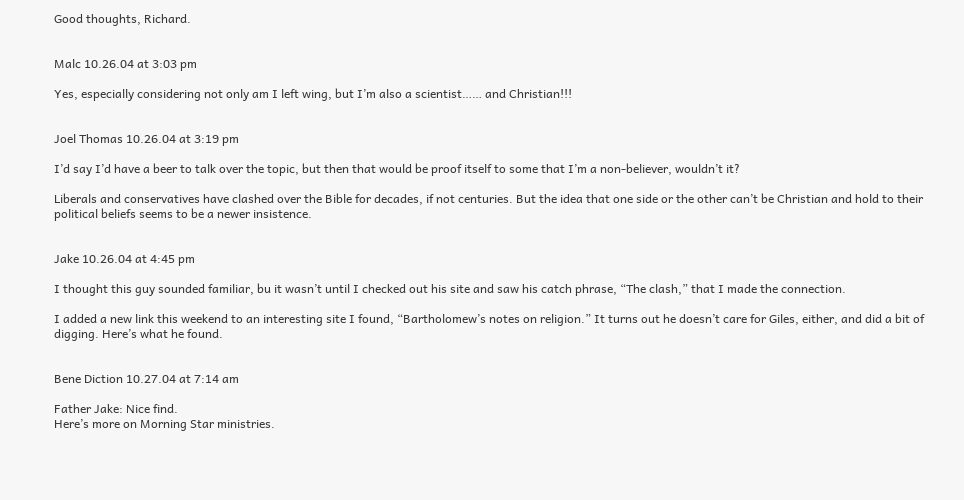Good thoughts, Richard.


Malc 10.26.04 at 3:03 pm

Yes, especially considering not only am I left wing, but I’m also a scientist…… and Christian!!!


Joel Thomas 10.26.04 at 3:19 pm

I’d say I’d have a beer to talk over the topic, but then that would be proof itself to some that I’m a non-believer, wouldn’t it?

Liberals and conservatives have clashed over the Bible for decades, if not centuries. But the idea that one side or the other can’t be Christian and hold to their political beliefs seems to be a newer insistence.


Jake 10.26.04 at 4:45 pm

I thought this guy sounded familiar, bu it wasn’t until I checked out his site and saw his catch phrase, “The clash,” that I made the connection.

I added a new link this weekend to an interesting site I found, “Bartholomew’s notes on religion.” It turns out he doesn’t care for Giles, either, and did a bit of digging. Here’s what he found.


Bene Diction 10.27.04 at 7:14 am

Father Jake: Nice find.
Here’s more on Morning Star ministries.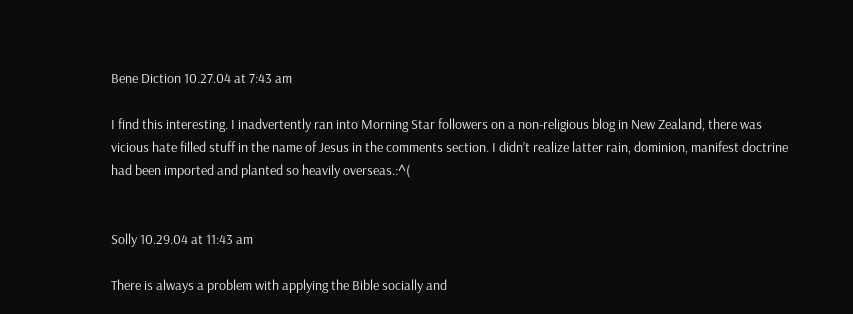Bene Diction 10.27.04 at 7:43 am

I find this interesting. I inadvertently ran into Morning Star followers on a non-religious blog in New Zealand, there was vicious hate filled stuff in the name of Jesus in the comments section. I didn’t realize latter rain, dominion, manifest doctrine had been imported and planted so heavily overseas.:^(


Solly 10.29.04 at 11:43 am

There is always a problem with applying the Bible socially and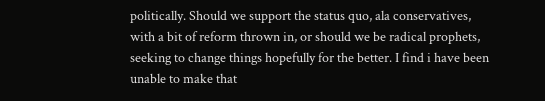politically. Should we support the status quo, ala conservatives, with a bit of reform thrown in, or should we be radical prophets, seeking to change things hopefully for the better. I find i have been unable to make that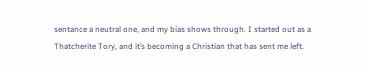sentance a neutral one, and my bias shows through. I started out as a Thatcherite Tory, and it’s becoming a Christian that has sent me left.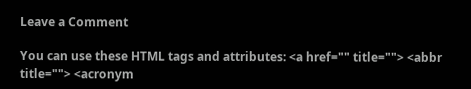Leave a Comment

You can use these HTML tags and attributes: <a href="" title=""> <abbr title=""> <acronym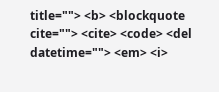title=""> <b> <blockquote cite=""> <cite> <code> <del datetime=""> <em> <i>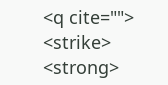<q cite=""> <strike> <strong>